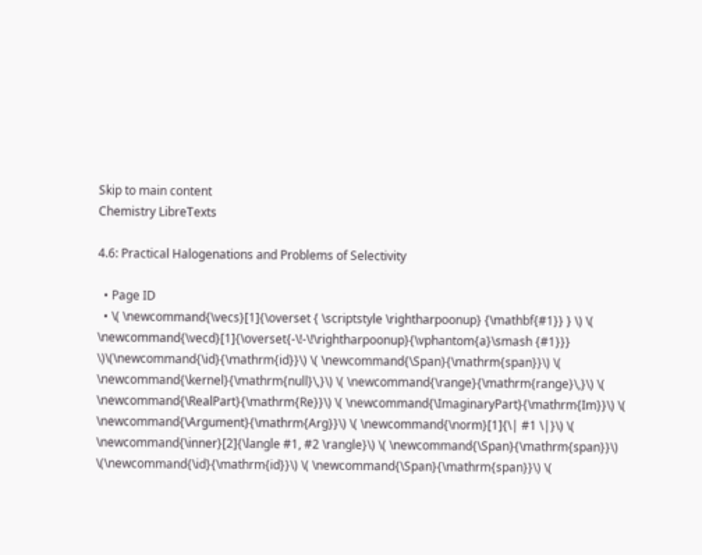Skip to main content
Chemistry LibreTexts

4.6: Practical Halogenations and Problems of Selectivity

  • Page ID
  • \( \newcommand{\vecs}[1]{\overset { \scriptstyle \rightharpoonup} {\mathbf{#1}} } \) \( \newcommand{\vecd}[1]{\overset{-\!-\!\rightharpoonup}{\vphantom{a}\smash {#1}}} \)\(\newcommand{\id}{\mathrm{id}}\) \( \newcommand{\Span}{\mathrm{span}}\) \( \newcommand{\kernel}{\mathrm{null}\,}\) \( \newcommand{\range}{\mathrm{range}\,}\) \( \newcommand{\RealPart}{\mathrm{Re}}\) \( \newcommand{\ImaginaryPart}{\mathrm{Im}}\) \( \newcommand{\Argument}{\mathrm{Arg}}\) \( \newcommand{\norm}[1]{\| #1 \|}\) \( \newcommand{\inner}[2]{\langle #1, #2 \rangle}\) \( \newcommand{\Span}{\mathrm{span}}\) \(\newcommand{\id}{\mathrm{id}}\) \( \newcommand{\Span}{\mathrm{span}}\) \(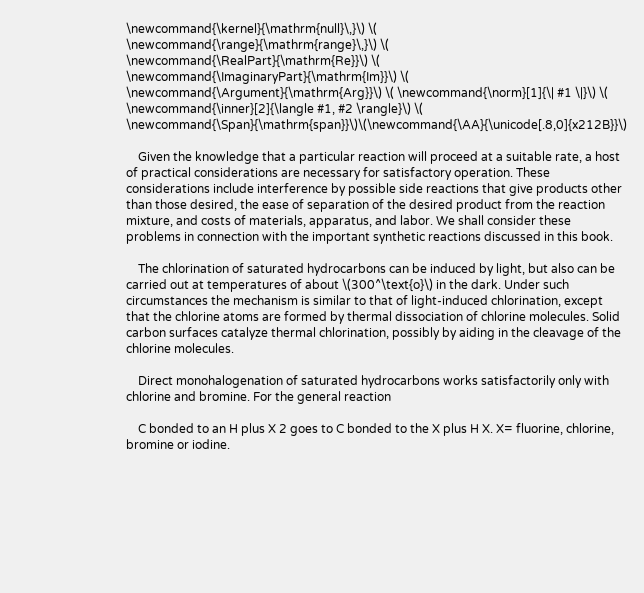\newcommand{\kernel}{\mathrm{null}\,}\) \( \newcommand{\range}{\mathrm{range}\,}\) \( \newcommand{\RealPart}{\mathrm{Re}}\) \( \newcommand{\ImaginaryPart}{\mathrm{Im}}\) \( \newcommand{\Argument}{\mathrm{Arg}}\) \( \newcommand{\norm}[1]{\| #1 \|}\) \( \newcommand{\inner}[2]{\langle #1, #2 \rangle}\) \( \newcommand{\Span}{\mathrm{span}}\)\(\newcommand{\AA}{\unicode[.8,0]{x212B}}\)

    Given the knowledge that a particular reaction will proceed at a suitable rate, a host of practical considerations are necessary for satisfactory operation. These considerations include interference by possible side reactions that give products other than those desired, the ease of separation of the desired product from the reaction mixture, and costs of materials, apparatus, and labor. We shall consider these problems in connection with the important synthetic reactions discussed in this book.

    The chlorination of saturated hydrocarbons can be induced by light, but also can be carried out at temperatures of about \(300^\text{o}\) in the dark. Under such circumstances the mechanism is similar to that of light-induced chlorination, except that the chlorine atoms are formed by thermal dissociation of chlorine molecules. Solid carbon surfaces catalyze thermal chlorination, possibly by aiding in the cleavage of the chlorine molecules.

    Direct monohalogenation of saturated hydrocarbons works satisfactorily only with chlorine and bromine. For the general reaction

    C bonded to an H plus X 2 goes to C bonded to the X plus H X. X= fluorine, chlorine, bromine or iodine.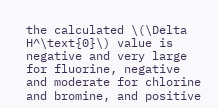the calculated \(\Delta H^\text{0}\) value is negative and very large for fluorine, negative and moderate for chlorine and bromine, and positive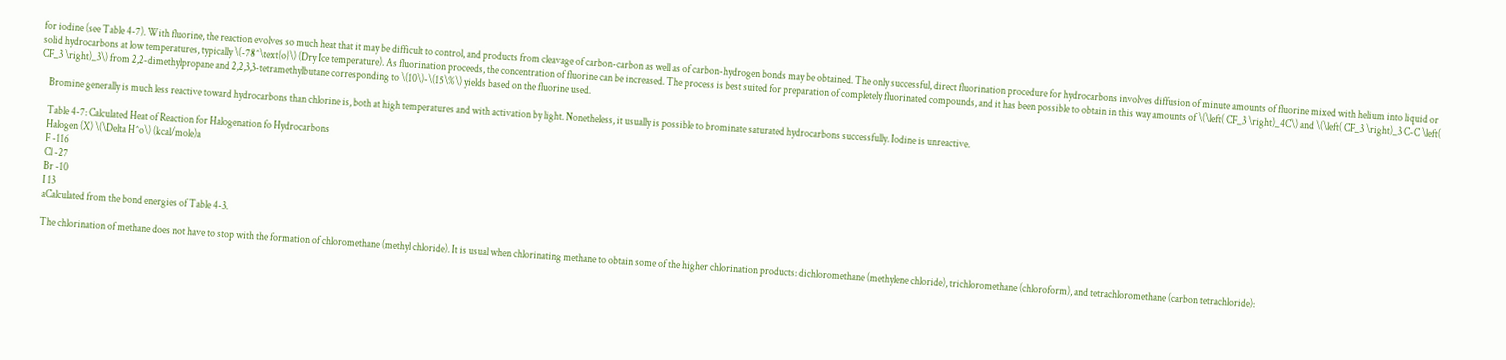for iodine (see Table 4-7). With fluorine, the reaction evolves so much heat that it may be difficult to control, and products from cleavage of carbon-carbon as well as of carbon-hydrogen bonds may be obtained. The only successful, direct fluorination procedure for hydrocarbons involves diffusion of minute amounts of fluorine mixed with helium into liquid or solid hydrocarbons at low temperatures, typically \(-78^\text{o}\) (Dry Ice temperature). As fluorination proceeds, the concentration of fluorine can be increased. The process is best suited for preparation of completely fluorinated compounds, and it has been possible to obtain in this way amounts of \(\left( CF_3 \right)_4C\) and \(\left( CF_3 \right)_3 C-C \left( CF_3 \right)_3\) from 2,2-dimethylpropane and 2,2,3,3-tetramethylbutane corresponding to \(10\)-\(15\%\) yields based on the fluorine used.

    Bromine generally is much less reactive toward hydrocarbons than chlorine is, both at high temperatures and with activation by light. Nonetheless, it usually is possible to brominate saturated hydrocarbons successfully. Iodine is unreactive.

    Table 4-7: Calculated Heat of Reaction for Halogenation fo Hydrocarbons
    Halogen (X) \(\Delta H^o\) (kcal/mole)a
    F -116
    Cl -27
    Br -10
    I 13
    aCalculated from the bond energies of Table 4-3.

    The chlorination of methane does not have to stop with the formation of chloromethane (methyl chloride). It is usual when chlorinating methane to obtain some of the higher chlorination products: dichloromethane (methylene chloride), trichloromethane (chloroform), and tetrachloromethane (carbon tetrachloride):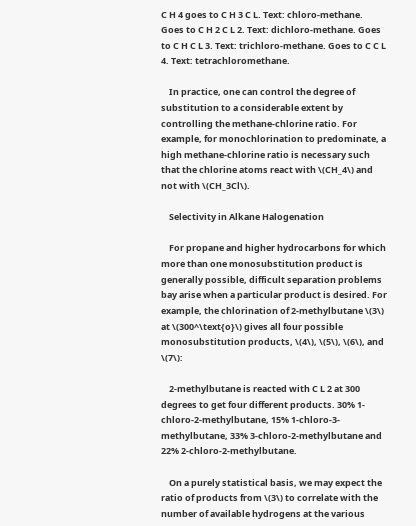C H 4 goes to C H 3 C L. Text: chloro-methane. Goes to C H 2 C L 2. Text: dichloro-methane. Goes to C H C L 3. Text: trichloro-methane. Goes to C C L 4. Text: tetrachloromethane.

    In practice, one can control the degree of substitution to a considerable extent by controlling the methane-chlorine ratio. For example, for monochlorination to predominate, a high methane-chlorine ratio is necessary such that the chlorine atoms react with \(CH_4\) and not with \(CH_3Cl\).

    Selectivity in Alkane Halogenation

    For propane and higher hydrocarbons for which more than one monosubstitution product is generally possible, difficult separation problems bay arise when a particular product is desired. For example, the chlorination of 2-methylbutane \(3\) at \(300^\text{o}\) gives all four possible monosubstitution products, \(4\), \(5\), \(6\), and \(7\):

    2-methylbutane is reacted with C L 2 at 300 degrees to get four different products. 30% 1-chloro-2-methylbutane, 15% 1-chloro-3-methylbutane, 33% 3-chloro-2-methylbutane and 22% 2-chloro-2-methylbutane.

    On a purely statistical basis, we may expect the ratio of products from \(3\) to correlate with the number of available hydrogens at the various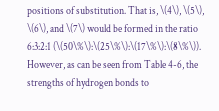positions of substitution. That is, \(4\), \(5\), \(6\), and \(7\) would be formed in the ratio 6:3:2:1 (\(50\%\):\(25\%\):\(17\%\):\(8\%\)). However, as can be seen from Table 4-6, the strengths of hydrogen bonds to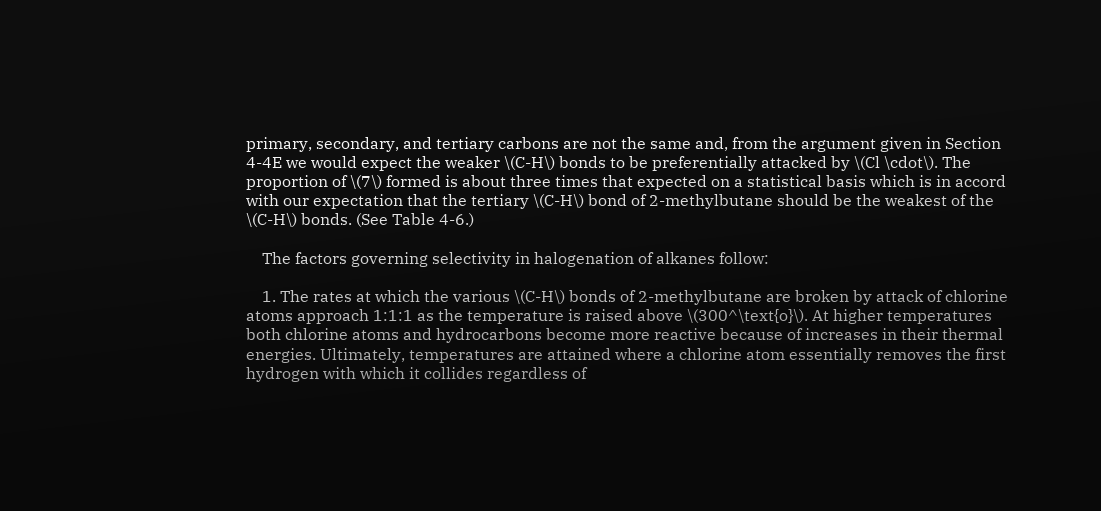primary, secondary, and tertiary carbons are not the same and, from the argument given in Section 4-4E we would expect the weaker \(C-H\) bonds to be preferentially attacked by \(Cl \cdot\). The proportion of \(7\) formed is about three times that expected on a statistical basis which is in accord with our expectation that the tertiary \(C-H\) bond of 2-methylbutane should be the weakest of the \(C-H\) bonds. (See Table 4-6.)

    The factors governing selectivity in halogenation of alkanes follow:

    1. The rates at which the various \(C-H\) bonds of 2-methylbutane are broken by attack of chlorine atoms approach 1:1:1 as the temperature is raised above \(300^\text{o}\). At higher temperatures both chlorine atoms and hydrocarbons become more reactive because of increases in their thermal energies. Ultimately, temperatures are attained where a chlorine atom essentially removes the first hydrogen with which it collides regardless of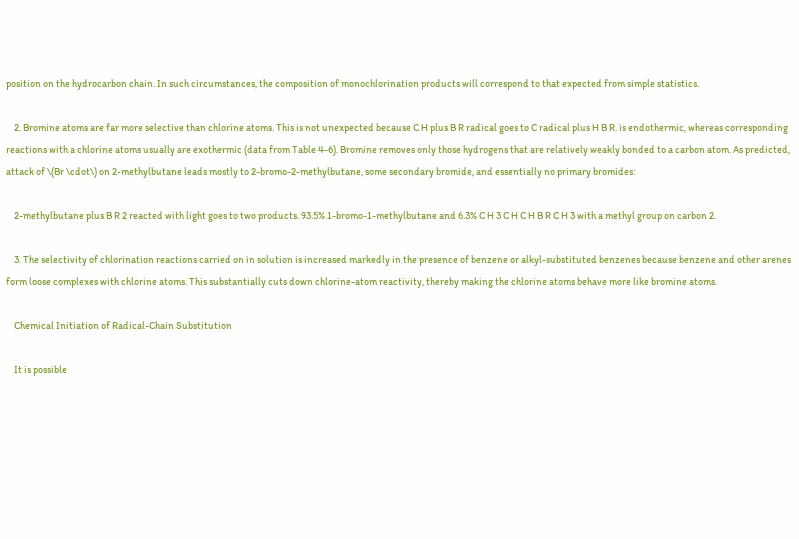position on the hydrocarbon chain. In such circumstances, the composition of monochlorination products will correspond to that expected from simple statistics.

    2. Bromine atoms are far more selective than chlorine atoms. This is not unexpected because C H plus B R radical goes to C radical plus H B R. is endothermic, whereas corresponding reactions with a chlorine atoms usually are exothermic (data from Table 4-6). Bromine removes only those hydrogens that are relatively weakly bonded to a carbon atom. As predicted, attack of \(Br \cdot\) on 2-methylbutane leads mostly to 2-bromo-2-methylbutane, some secondary bromide, and essentially no primary bromides:

    2-methylbutane plus B R 2 reacted with light goes to two products. 93.5% 1-bromo-1-methylbutane and 6.3% C H 3 C H C H B R C H 3 with a methyl group on carbon 2.

    3. The selectivity of chlorination reactions carried on in solution is increased markedly in the presence of benzene or alkyl-substituted benzenes because benzene and other arenes form loose complexes with chlorine atoms. This substantially cuts down chlorine-atom reactivity, thereby making the chlorine atoms behave more like bromine atoms.

    Chemical Initiation of Radical-Chain Substitution

    It is possible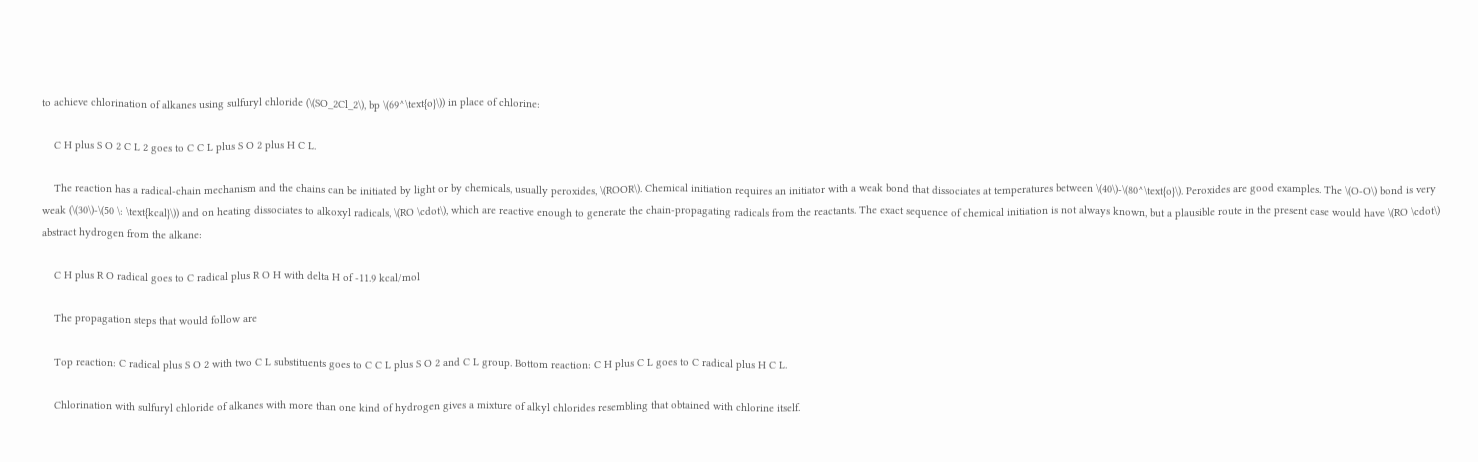to achieve chlorination of alkanes using sulfuryl chloride (\(SO_2Cl_2\), bp \(69^\text{o}\)) in place of chlorine:

    C H plus S O 2 C L 2 goes to C C L plus S O 2 plus H C L.

    The reaction has a radical-chain mechanism and the chains can be initiated by light or by chemicals, usually peroxides, \(ROOR\). Chemical initiation requires an initiator with a weak bond that dissociates at temperatures between \(40\)-\(80^\text{o}\). Peroxides are good examples. The \(O-O\) bond is very weak (\(30\)-\(50 \: \text{kcal}\)) and on heating dissociates to alkoxyl radicals, \(RO \cdot\), which are reactive enough to generate the chain-propagating radicals from the reactants. The exact sequence of chemical initiation is not always known, but a plausible route in the present case would have \(RO \cdot\) abstract hydrogen from the alkane:

    C H plus R O radical goes to C radical plus R O H with delta H of -11.9 kcal/mol

    The propagation steps that would follow are

    Top reaction: C radical plus S O 2 with two C L substituents goes to C C L plus S O 2 and C L group. Bottom reaction: C H plus C L goes to C radical plus H C L.

    Chlorination with sulfuryl chloride of alkanes with more than one kind of hydrogen gives a mixture of alkyl chlorides resembling that obtained with chlorine itself.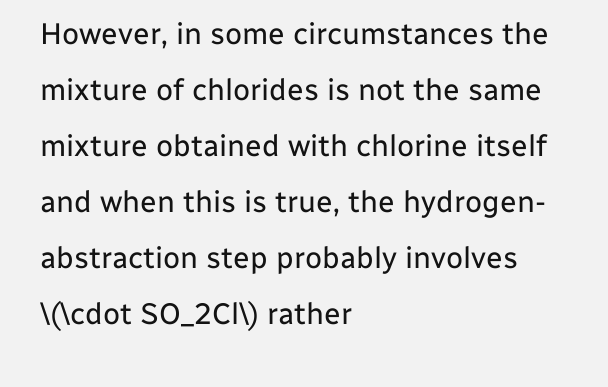However, in some circumstances the mixture of chlorides is not the same mixture obtained with chlorine itself and when this is true, the hydrogen-abstraction step probably involves \(\cdot SO_2Cl\) rather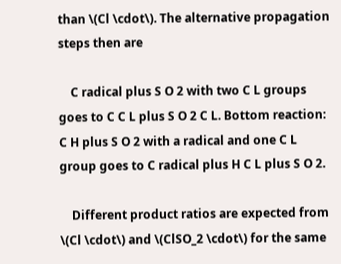than \(Cl \cdot\). The alternative propagation steps then are

    C radical plus S O 2 with two C L groups goes to C C L plus S O 2 C L. Bottom reaction: C H plus S O 2 with a radical and one C L group goes to C radical plus H C L plus S O 2.

    Different product ratios are expected from \(Cl \cdot\) and \(ClSO_2 \cdot\) for the same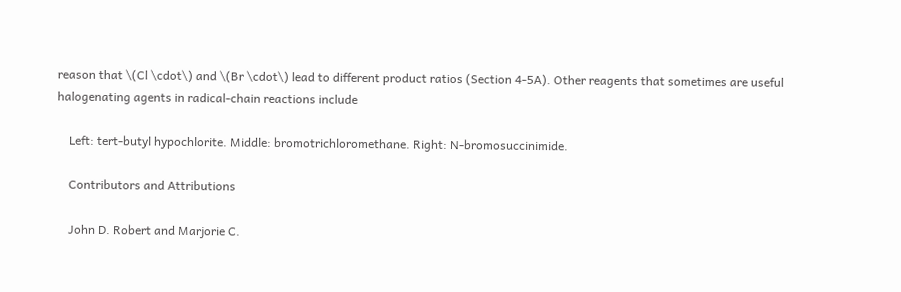reason that \(Cl \cdot\) and \(Br \cdot\) lead to different product ratios (Section 4-5A). Other reagents that sometimes are useful halogenating agents in radical-chain reactions include

    Left: tert-butyl hypochlorite. Middle: bromotrichloromethane. Right: N-bromosuccinimide.

    Contributors and Attributions

    John D. Robert and Marjorie C.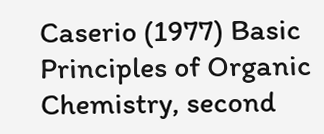Caserio (1977) Basic Principles of Organic Chemistry, second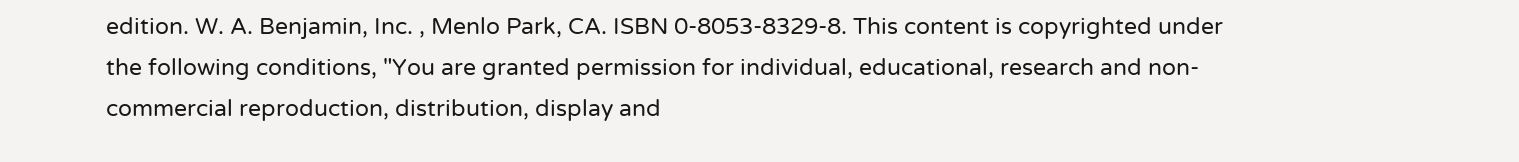edition. W. A. Benjamin, Inc. , Menlo Park, CA. ISBN 0-8053-8329-8. This content is copyrighted under the following conditions, "You are granted permission for individual, educational, research and non-commercial reproduction, distribution, display and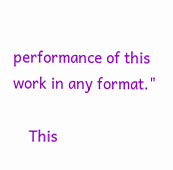performance of this work in any format."

    This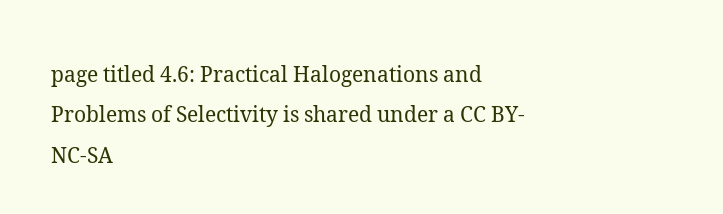page titled 4.6: Practical Halogenations and Problems of Selectivity is shared under a CC BY-NC-SA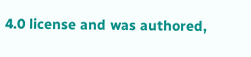4.0 license and was authored,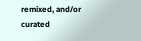remixed, and/or curated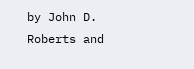by John D. Roberts and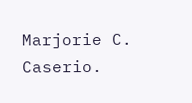Marjorie C. Caserio.